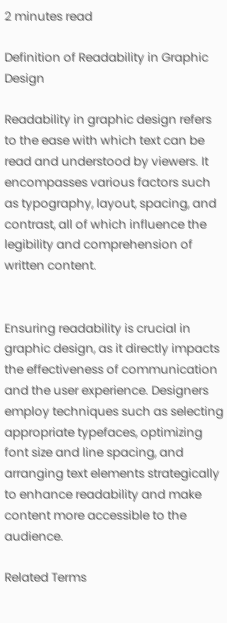2 minutes read

Definition of Readability in Graphic Design

Readability in graphic design refers to the ease with which text can be read and understood by viewers. It encompasses various factors such as typography, layout, spacing, and contrast, all of which influence the legibility and comprehension of written content.


Ensuring readability is crucial in graphic design, as it directly impacts the effectiveness of communication and the user experience. Designers employ techniques such as selecting appropriate typefaces, optimizing font size and line spacing, and arranging text elements strategically to enhance readability and make content more accessible to the audience.

Related Terms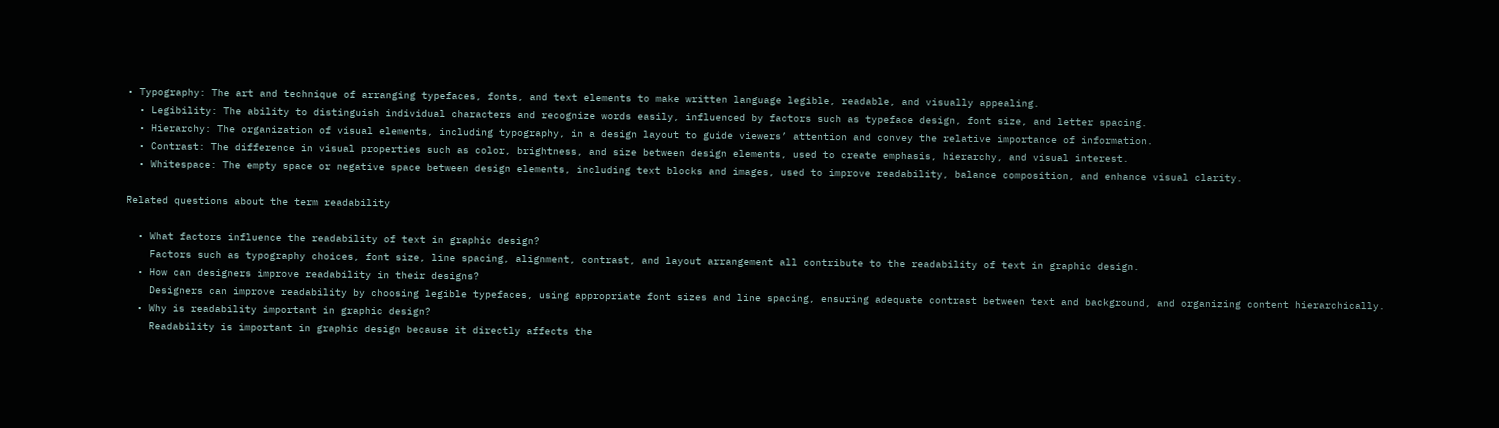• Typography: The art and technique of arranging typefaces, fonts, and text elements to make written language legible, readable, and visually appealing.
  • Legibility: The ability to distinguish individual characters and recognize words easily, influenced by factors such as typeface design, font size, and letter spacing.
  • Hierarchy: The organization of visual elements, including typography, in a design layout to guide viewers’ attention and convey the relative importance of information.
  • Contrast: The difference in visual properties such as color, brightness, and size between design elements, used to create emphasis, hierarchy, and visual interest.
  • Whitespace: The empty space or negative space between design elements, including text blocks and images, used to improve readability, balance composition, and enhance visual clarity.

Related questions about the term readability

  • What factors influence the readability of text in graphic design?
    Factors such as typography choices, font size, line spacing, alignment, contrast, and layout arrangement all contribute to the readability of text in graphic design.
  • How can designers improve readability in their designs?
    Designers can improve readability by choosing legible typefaces, using appropriate font sizes and line spacing, ensuring adequate contrast between text and background, and organizing content hierarchically.
  • Why is readability important in graphic design?
    Readability is important in graphic design because it directly affects the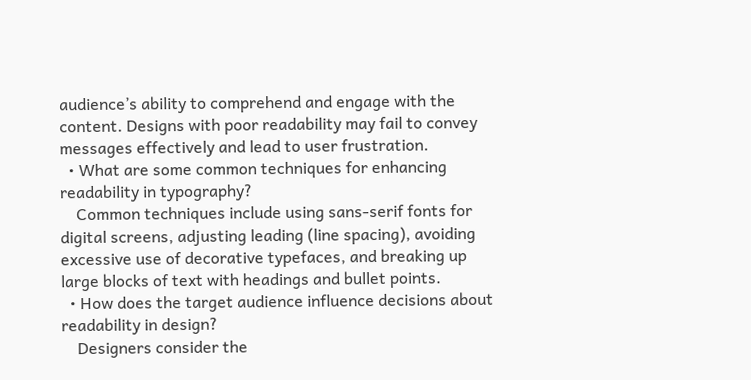audience’s ability to comprehend and engage with the content. Designs with poor readability may fail to convey messages effectively and lead to user frustration.
  • What are some common techniques for enhancing readability in typography?
    Common techniques include using sans-serif fonts for digital screens, adjusting leading (line spacing), avoiding excessive use of decorative typefaces, and breaking up large blocks of text with headings and bullet points.
  • How does the target audience influence decisions about readability in design?
    Designers consider the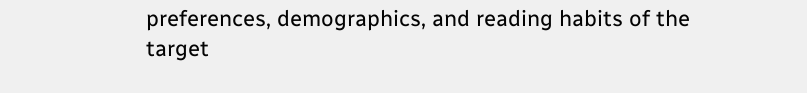preferences, demographics, and reading habits of the target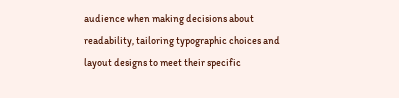audience when making decisions about readability, tailoring typographic choices and layout designs to meet their specific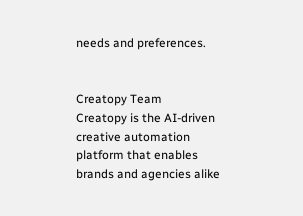needs and preferences.


Creatopy Team
Creatopy is the AI-driven creative automation platform that enables brands and agencies alike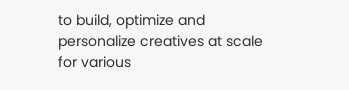to build, optimize and personalize creatives at scale for various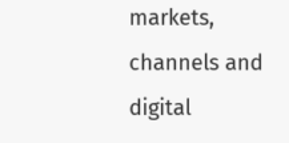markets, channels and digital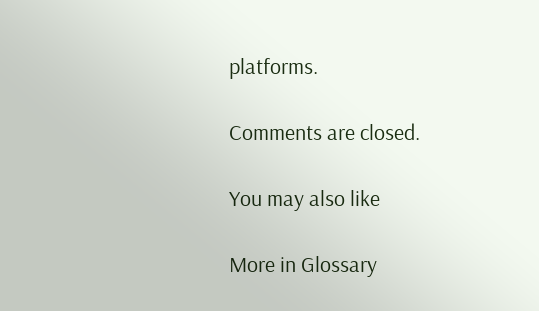platforms.

Comments are closed.

You may also like

More in Glossary